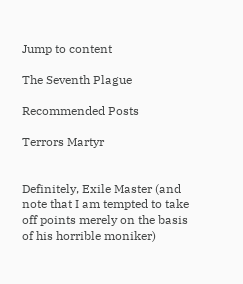Jump to content

The Seventh Plague

Recommended Posts

Terrors Martyr


Definitely, Exile Master (and note that I am tempted to take off points merely on the basis of his horrible moniker)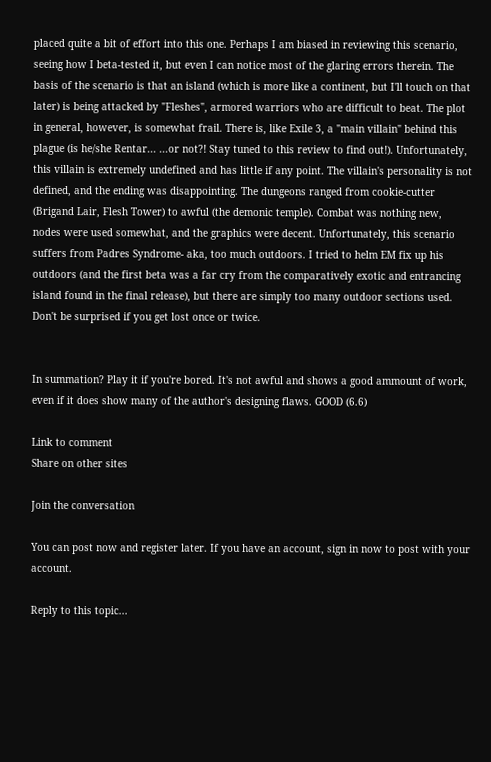placed quite a bit of effort into this one. Perhaps I am biased in reviewing this scenario, seeing how I beta-tested it, but even I can notice most of the glaring errors therein. The basis of the scenario is that an island (which is more like a continent, but I'll touch on that later) is being attacked by "Fleshes", armored warriors who are difficult to beat. The plot in general, however, is somewhat frail. There is, like Exile 3, a "main villain" behind this plague (is he/she Rentar... ...or not?! Stay tuned to this review to find out!). Unfortunately, this villain is extremely undefined and has little if any point. The villain's personality is not defined, and the ending was disappointing. The dungeons ranged from cookie-cutter (Brigand Lair, Flesh Tower) to awful (the demonic temple). Combat was nothing new, nodes were used somewhat, and the graphics were decent. Unfortunately, this scenario suffers from Padres Syndrome- aka, too much outdoors. I tried to helm EM fix up his outdoors (and the first beta was a far cry from the comparatively exotic and entrancing island found in the final release), but there are simply too many outdoor sections used. Don't be surprised if you get lost once or twice.


In summation? Play it if you're bored. It's not awful and shows a good ammount of work, even if it does show many of the author's designing flaws. GOOD (6.6)

Link to comment
Share on other sites

Join the conversation

You can post now and register later. If you have an account, sign in now to post with your account.

Reply to this topic...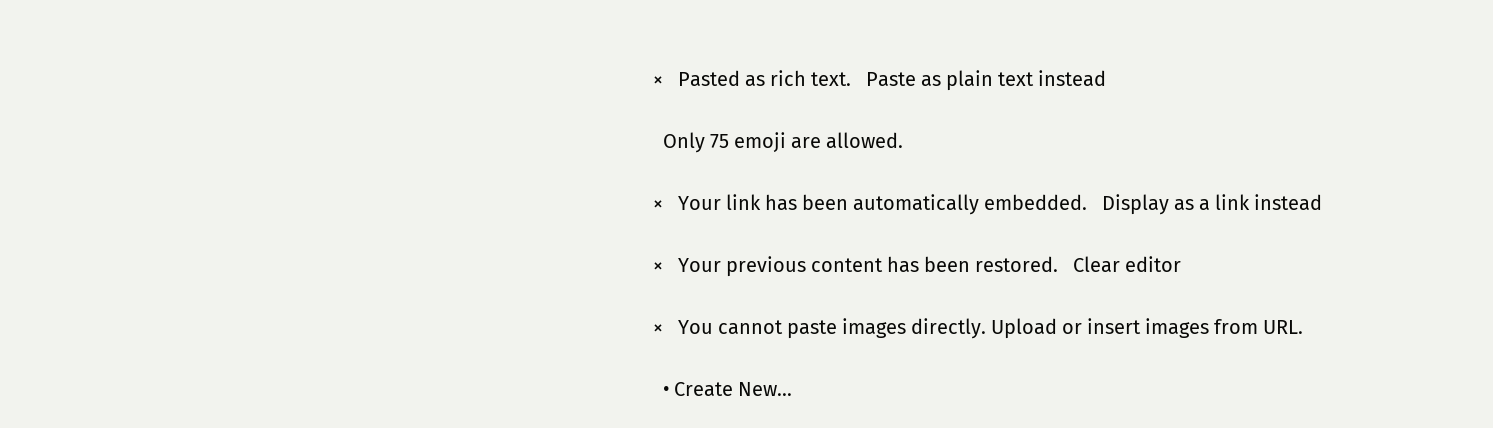×   Pasted as rich text.   Paste as plain text instead

  Only 75 emoji are allowed.

×   Your link has been automatically embedded.   Display as a link instead

×   Your previous content has been restored.   Clear editor

×   You cannot paste images directly. Upload or insert images from URL.

  • Create New...